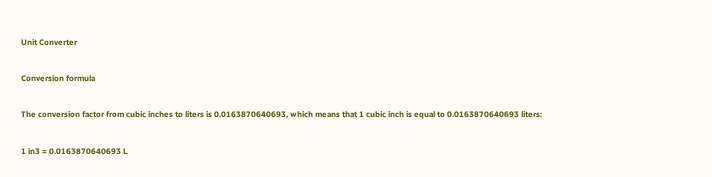Unit Converter

Conversion formula

The conversion factor from cubic inches to liters is 0.0163870640693, which means that 1 cubic inch is equal to 0.0163870640693 liters:

1 in3 = 0.0163870640693 L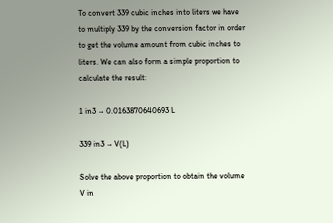To convert 339 cubic inches into liters we have to multiply 339 by the conversion factor in order to get the volume amount from cubic inches to liters. We can also form a simple proportion to calculate the result:

1 in3 → 0.0163870640693 L

339 in3 → V(L)

Solve the above proportion to obtain the volume V in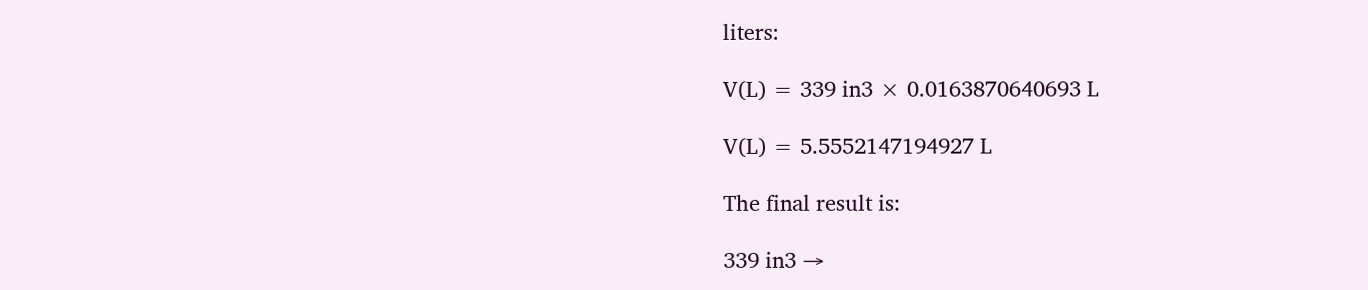liters:

V(L) = 339 in3 × 0.0163870640693 L

V(L) = 5.5552147194927 L

The final result is:

339 in3 →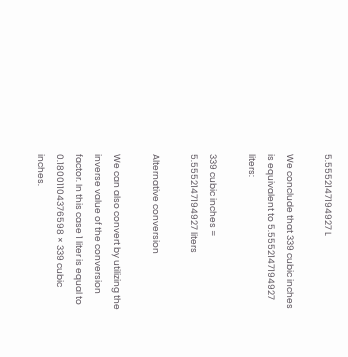5.5552147194927 L

We conclude that 339 cubic inches is equivalent to 5.5552147194927 liters:

339 cubic inches = 5.5552147194927 liters

Alternative conversion

We can also convert by utilizing the inverse value of the conversion factor. In this case 1 liter is equal to 0.18001104376598 × 339 cubic inches.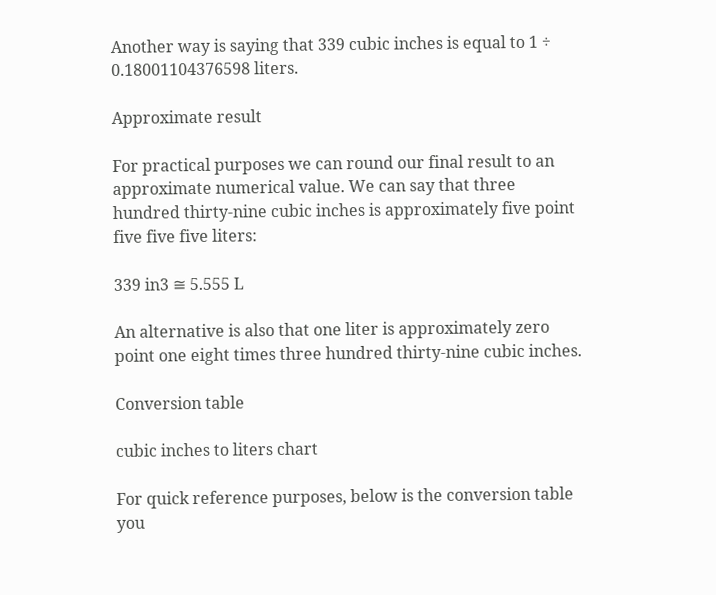Another way is saying that 339 cubic inches is equal to 1 ÷ 0.18001104376598 liters.

Approximate result

For practical purposes we can round our final result to an approximate numerical value. We can say that three hundred thirty-nine cubic inches is approximately five point five five five liters:

339 in3 ≅ 5.555 L

An alternative is also that one liter is approximately zero point one eight times three hundred thirty-nine cubic inches.

Conversion table

cubic inches to liters chart

For quick reference purposes, below is the conversion table you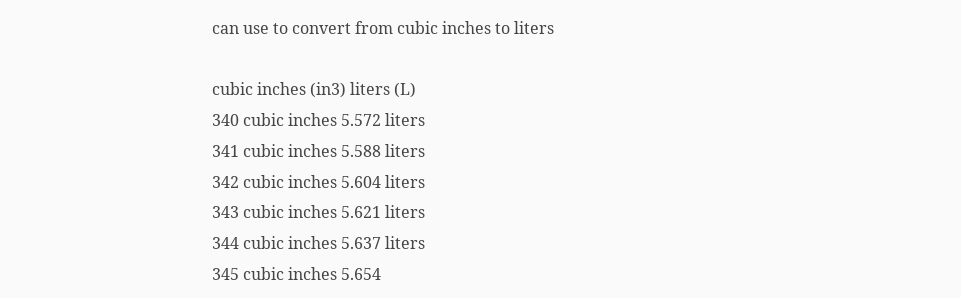can use to convert from cubic inches to liters

cubic inches (in3) liters (L)
340 cubic inches 5.572 liters
341 cubic inches 5.588 liters
342 cubic inches 5.604 liters
343 cubic inches 5.621 liters
344 cubic inches 5.637 liters
345 cubic inches 5.654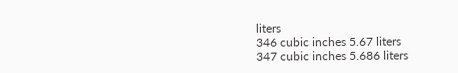liters
346 cubic inches 5.67 liters
347 cubic inches 5.686 liters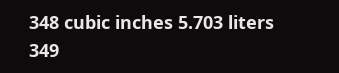348 cubic inches 5.703 liters
349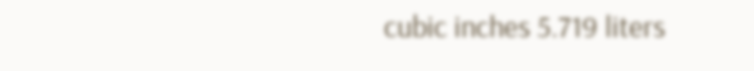cubic inches 5.719 liters